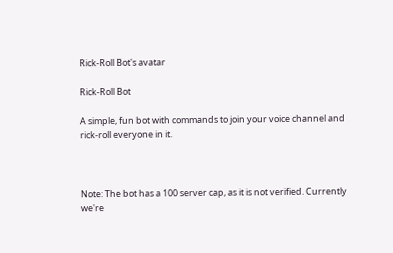Rick-Roll Bot's avatar

Rick-Roll Bot

A simple, fun bot with commands to join your voice channel and rick-roll everyone in it.



Note: The bot has a 100 server cap, as it is not verified. Currently we're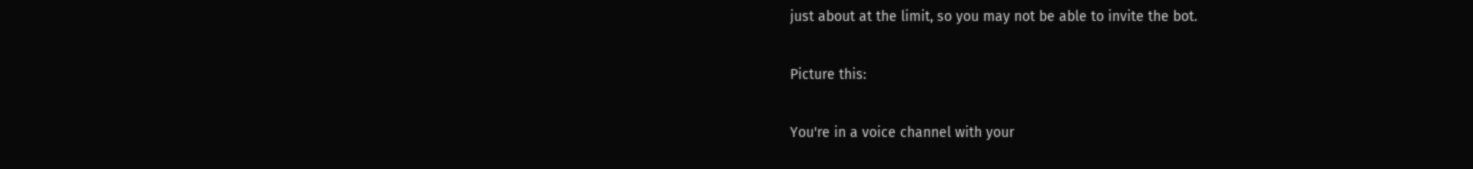just about at the limit, so you may not be able to invite the bot.

Picture this:

You're in a voice channel with your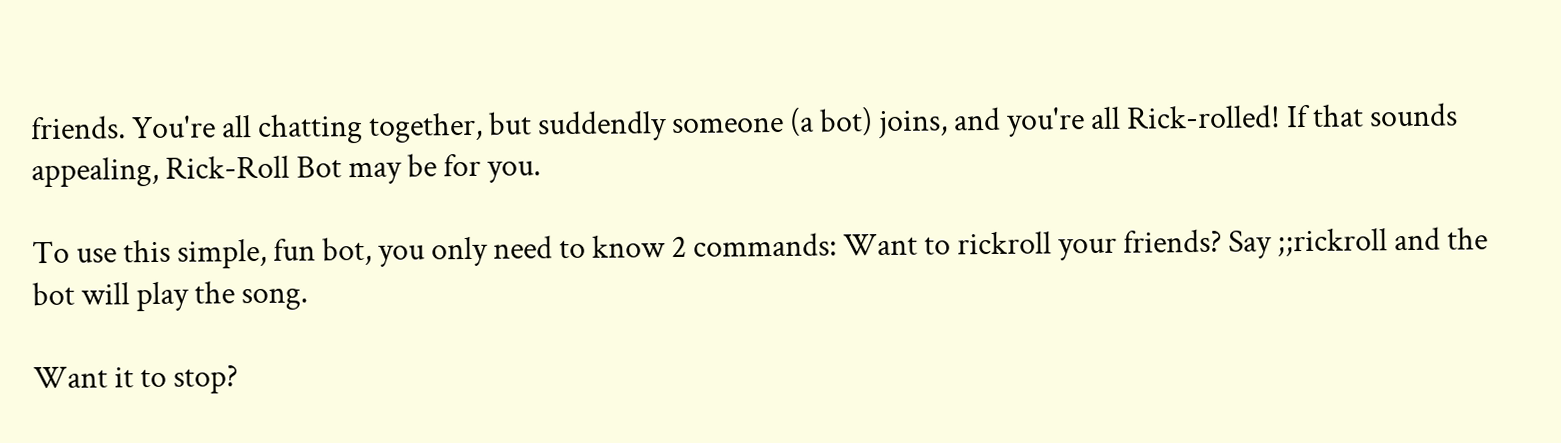friends. You're all chatting together, but suddendly someone (a bot) joins, and you're all Rick-rolled! If that sounds appealing, Rick-Roll Bot may be for you.

To use this simple, fun bot, you only need to know 2 commands: Want to rickroll your friends? Say ;;rickroll and the bot will play the song.

Want it to stop?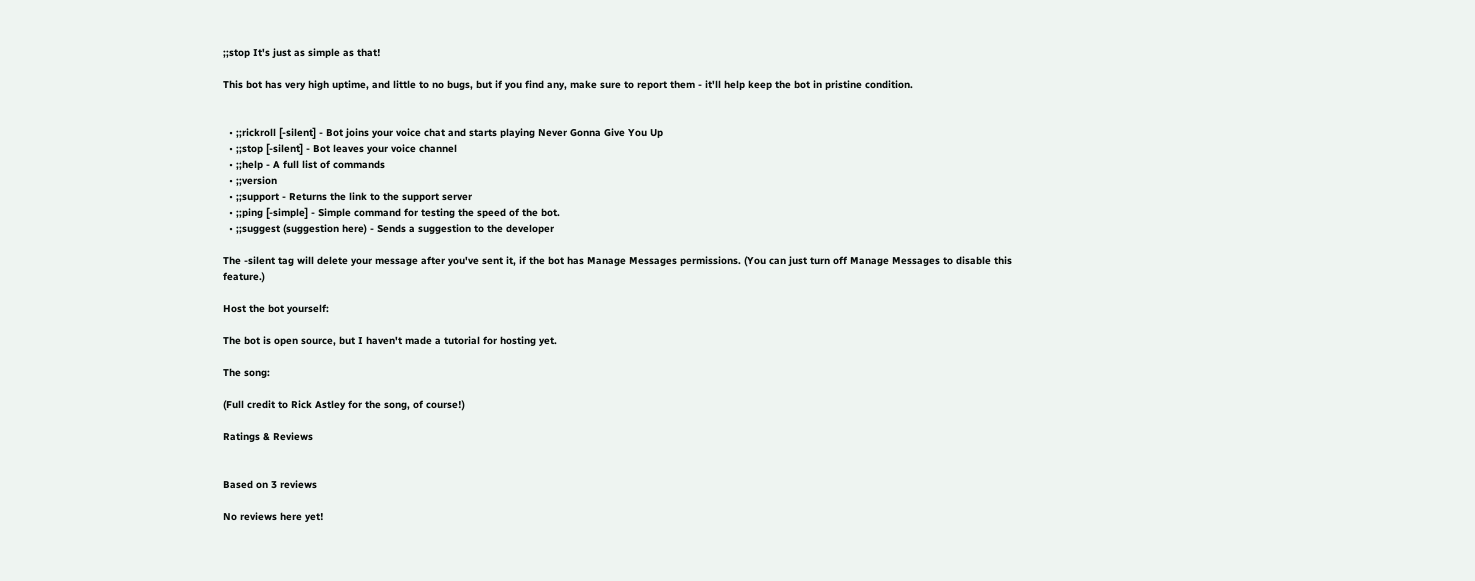;;stop It's just as simple as that!

This bot has very high uptime, and little to no bugs, but if you find any, make sure to report them - it'll help keep the bot in pristine condition.


  • ;;rickroll [-silent] - Bot joins your voice chat and starts playing Never Gonna Give You Up
  • ;;stop [-silent] - Bot leaves your voice channel
  • ;;help - A full list of commands
  • ;;version
  • ;;support - Returns the link to the support server
  • ;;ping [-simple] - Simple command for testing the speed of the bot.
  • ;;suggest (suggestion here) - Sends a suggestion to the developer

The -silent tag will delete your message after you've sent it, if the bot has Manage Messages permissions. (You can just turn off Manage Messages to disable this feature.)

Host the bot yourself:

The bot is open source, but I haven't made a tutorial for hosting yet.

The song:

(Full credit to Rick Astley for the song, of course!)

Ratings & Reviews


Based on 3 reviews

No reviews here yet!